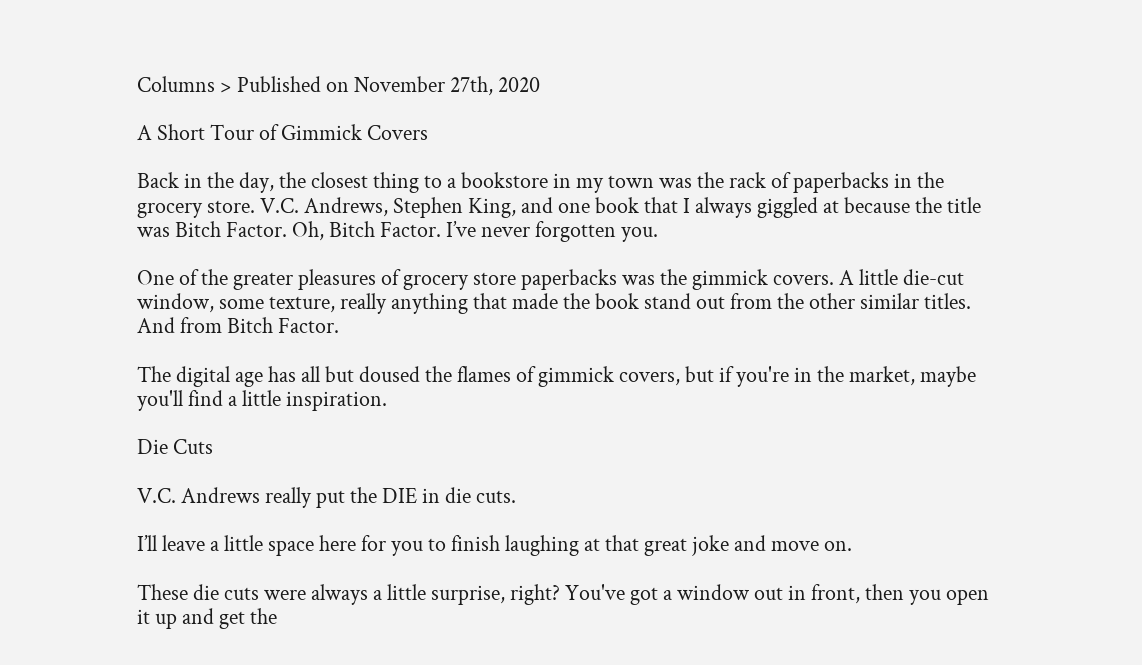Columns > Published on November 27th, 2020

A Short Tour of Gimmick Covers

Back in the day, the closest thing to a bookstore in my town was the rack of paperbacks in the grocery store. V.C. Andrews, Stephen King, and one book that I always giggled at because the title was Bitch Factor. Oh, Bitch Factor. I’ve never forgotten you.

One of the greater pleasures of grocery store paperbacks was the gimmick covers. A little die-cut window, some texture, really anything that made the book stand out from the other similar titles. And from Bitch Factor.

The digital age has all but doused the flames of gimmick covers, but if you're in the market, maybe you'll find a little inspiration.

Die Cuts

V.C. Andrews really put the DIE in die cuts.

I’ll leave a little space here for you to finish laughing at that great joke and move on.

These die cuts were always a little surprise, right? You've got a window out in front, then you open it up and get the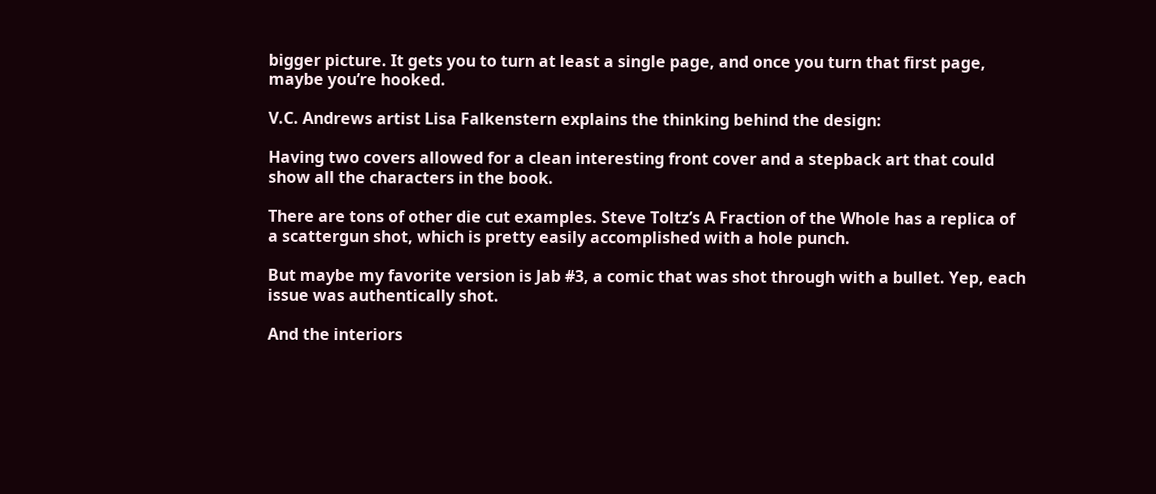bigger picture. It gets you to turn at least a single page, and once you turn that first page, maybe you’re hooked.

V.C. Andrews artist Lisa Falkenstern explains the thinking behind the design:

Having two covers allowed for a clean interesting front cover and a stepback art that could show all the characters in the book.

There are tons of other die cut examples. Steve Toltz’s A Fraction of the Whole has a replica of a scattergun shot, which is pretty easily accomplished with a hole punch.

But maybe my favorite version is Jab #3, a comic that was shot through with a bullet. Yep, each issue was authentically shot.

And the interiors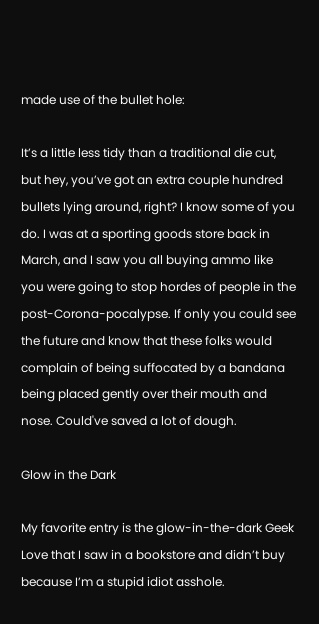made use of the bullet hole:

It’s a little less tidy than a traditional die cut, but hey, you’ve got an extra couple hundred bullets lying around, right? I know some of you do. I was at a sporting goods store back in March, and I saw you all buying ammo like you were going to stop hordes of people in the post-Corona-pocalypse. If only you could see the future and know that these folks would complain of being suffocated by a bandana being placed gently over their mouth and nose. Could've saved a lot of dough.

Glow in the Dark

My favorite entry is the glow-in-the-dark Geek Love that I saw in a bookstore and didn’t buy because I’m a stupid idiot asshole.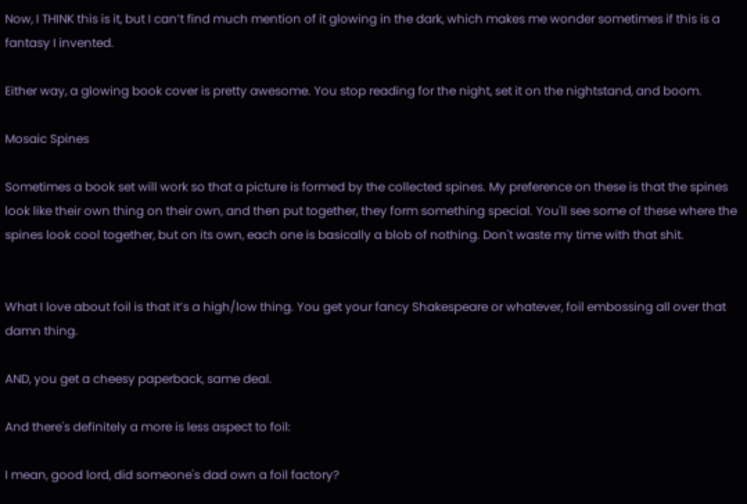Now, I THINK this is it, but I can’t find much mention of it glowing in the dark, which makes me wonder sometimes if this is a fantasy I invented.

Either way, a glowing book cover is pretty awesome. You stop reading for the night, set it on the nightstand, and boom.

Mosaic Spines

Sometimes a book set will work so that a picture is formed by the collected spines. My preference on these is that the spines look like their own thing on their own, and then put together, they form something special. You'll see some of these where the spines look cool together, but on its own, each one is basically a blob of nothing. Don't waste my time with that shit.


What I love about foil is that it’s a high/low thing. You get your fancy Shakespeare or whatever, foil embossing all over that damn thing.

AND, you get a cheesy paperback, same deal.

And there's definitely a more is less aspect to foil:

I mean, good lord, did someone's dad own a foil factory?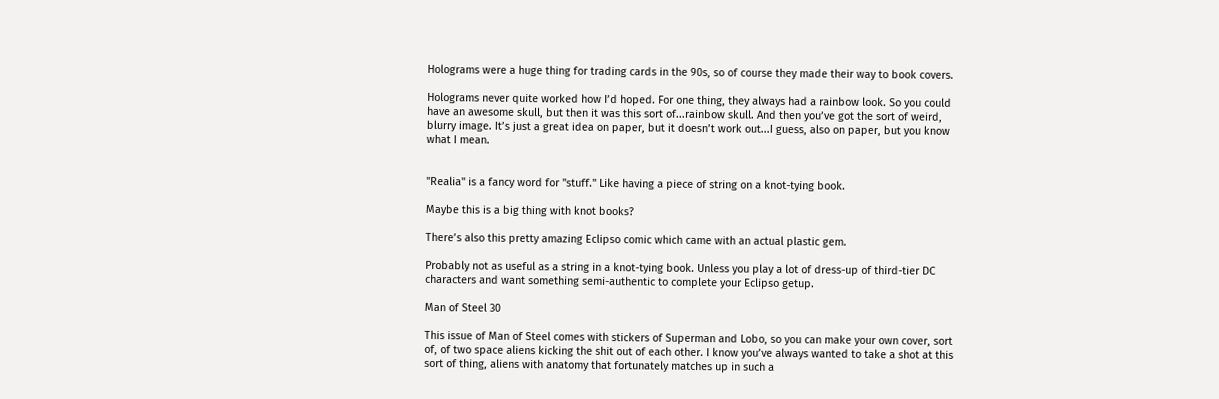Holograms were a huge thing for trading cards in the 90s, so of course they made their way to book covers.

Holograms never quite worked how I’d hoped. For one thing, they always had a rainbow look. So you could have an awesome skull, but then it was this sort of...rainbow skull. And then you’ve got the sort of weird, blurry image. It’s just a great idea on paper, but it doesn’t work out...I guess, also on paper, but you know what I mean.


"Realia" is a fancy word for "stuff." Like having a piece of string on a knot-tying book.

Maybe this is a big thing with knot books?

There’s also this pretty amazing Eclipso comic which came with an actual plastic gem.

Probably not as useful as a string in a knot-tying book. Unless you play a lot of dress-up of third-tier DC characters and want something semi-authentic to complete your Eclipso getup.

Man of Steel 30

This issue of Man of Steel comes with stickers of Superman and Lobo, so you can make your own cover, sort of, of two space aliens kicking the shit out of each other. I know you’ve always wanted to take a shot at this sort of thing, aliens with anatomy that fortunately matches up in such a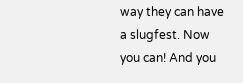way they can have a slugfest. Now you can! And you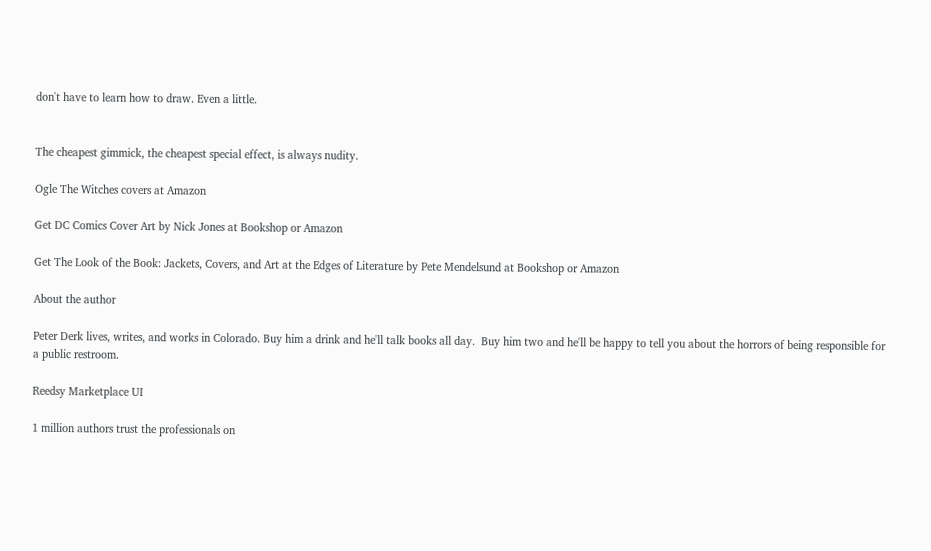don't have to learn how to draw. Even a little.


The cheapest gimmick, the cheapest special effect, is always nudity.

Ogle The Witches covers at Amazon

Get DC Comics Cover Art by Nick Jones at Bookshop or Amazon

Get The Look of the Book: Jackets, Covers, and Art at the Edges of Literature by Pete Mendelsund at Bookshop or Amazon

About the author

Peter Derk lives, writes, and works in Colorado. Buy him a drink and he'll talk books all day.  Buy him two and he'll be happy to tell you about the horrors of being responsible for a public restroom.

Reedsy Marketplace UI

1 million authors trust the professionals on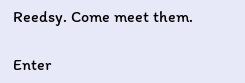Reedsy. Come meet them.

Enter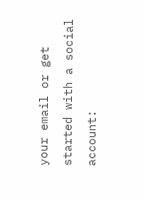your email or get started with a social account: